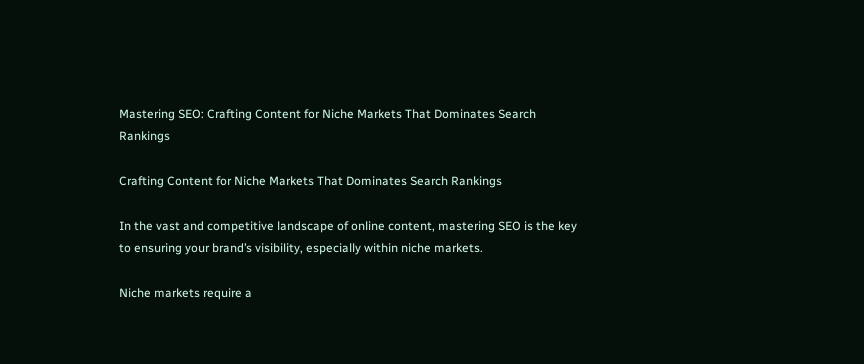Mastering SEO: Crafting Content for Niche Markets That Dominates Search Rankings

Crafting Content for Niche Markets That Dominates Search Rankings

In the vast and competitive landscape of online content, mastering SEO is the key to ensuring your brand’s visibility, especially within niche markets.

Niche markets require a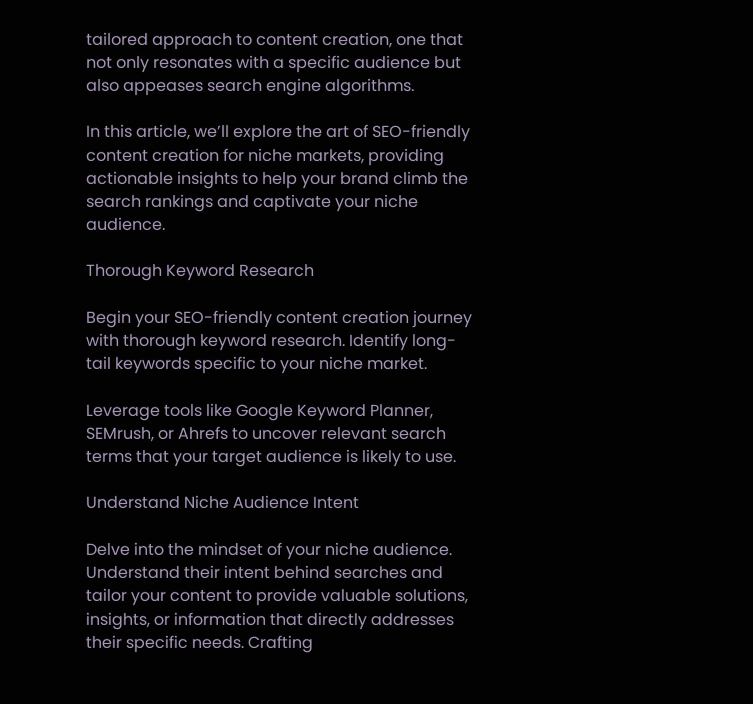tailored approach to content creation, one that not only resonates with a specific audience but also appeases search engine algorithms.

In this article, we’ll explore the art of SEO-friendly content creation for niche markets, providing actionable insights to help your brand climb the search rankings and captivate your niche audience.

Thorough Keyword Research

Begin your SEO-friendly content creation journey with thorough keyword research. Identify long-tail keywords specific to your niche market.

Leverage tools like Google Keyword Planner, SEMrush, or Ahrefs to uncover relevant search terms that your target audience is likely to use.

Understand Niche Audience Intent

Delve into the mindset of your niche audience. Understand their intent behind searches and tailor your content to provide valuable solutions, insights, or information that directly addresses their specific needs. Crafting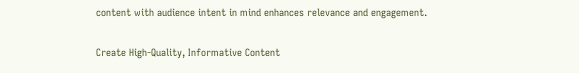content with audience intent in mind enhances relevance and engagement.

Create High-Quality, Informative Content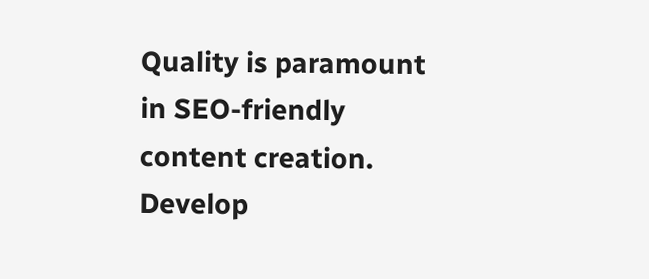Quality is paramount in SEO-friendly content creation. Develop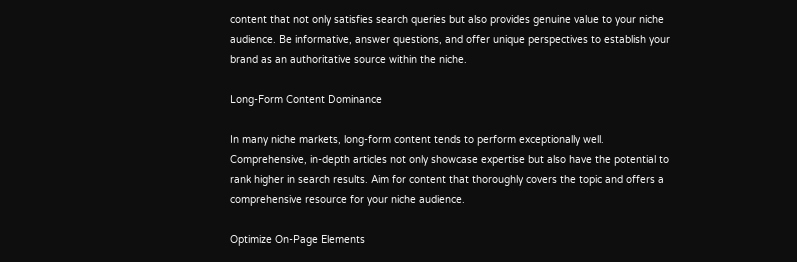content that not only satisfies search queries but also provides genuine value to your niche audience. Be informative, answer questions, and offer unique perspectives to establish your brand as an authoritative source within the niche.

Long-Form Content Dominance

In many niche markets, long-form content tends to perform exceptionally well. Comprehensive, in-depth articles not only showcase expertise but also have the potential to rank higher in search results. Aim for content that thoroughly covers the topic and offers a comprehensive resource for your niche audience.

Optimize On-Page Elements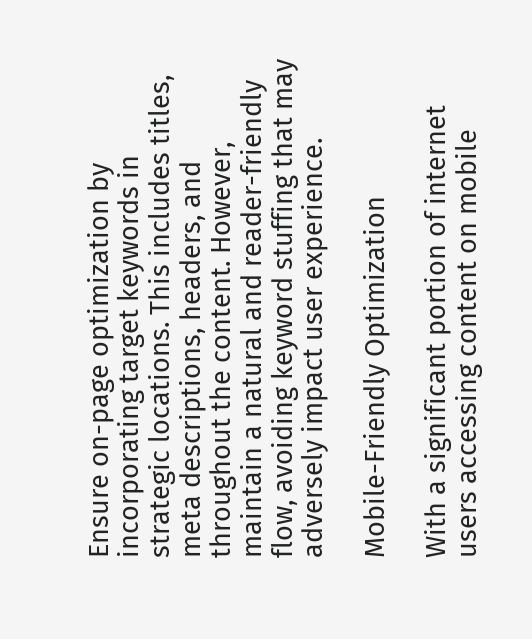Ensure on-page optimization by incorporating target keywords in strategic locations. This includes titles, meta descriptions, headers, and throughout the content. However, maintain a natural and reader-friendly flow, avoiding keyword stuffing that may adversely impact user experience.

Mobile-Friendly Optimization

With a significant portion of internet users accessing content on mobile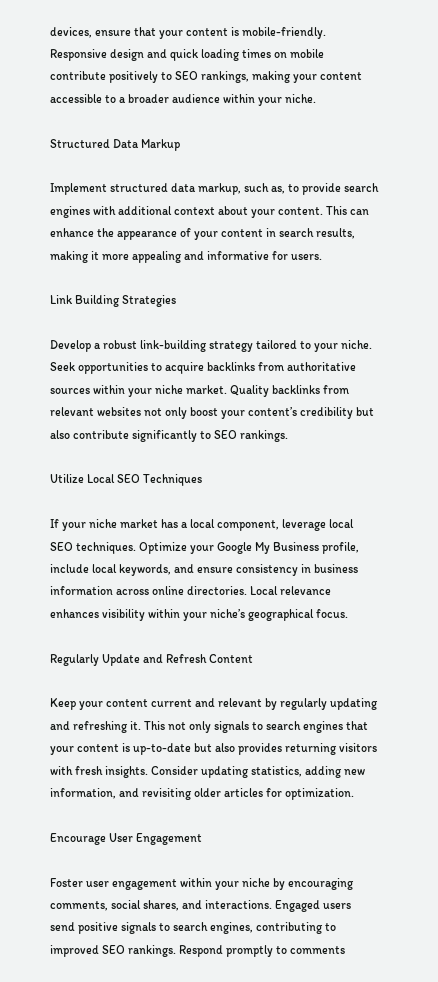devices, ensure that your content is mobile-friendly. Responsive design and quick loading times on mobile contribute positively to SEO rankings, making your content accessible to a broader audience within your niche.

Structured Data Markup

Implement structured data markup, such as, to provide search engines with additional context about your content. This can enhance the appearance of your content in search results, making it more appealing and informative for users.

Link Building Strategies

Develop a robust link-building strategy tailored to your niche. Seek opportunities to acquire backlinks from authoritative sources within your niche market. Quality backlinks from relevant websites not only boost your content’s credibility but also contribute significantly to SEO rankings.

Utilize Local SEO Techniques

If your niche market has a local component, leverage local SEO techniques. Optimize your Google My Business profile, include local keywords, and ensure consistency in business information across online directories. Local relevance enhances visibility within your niche’s geographical focus.

Regularly Update and Refresh Content

Keep your content current and relevant by regularly updating and refreshing it. This not only signals to search engines that your content is up-to-date but also provides returning visitors with fresh insights. Consider updating statistics, adding new information, and revisiting older articles for optimization.

Encourage User Engagement

Foster user engagement within your niche by encouraging comments, social shares, and interactions. Engaged users send positive signals to search engines, contributing to improved SEO rankings. Respond promptly to comments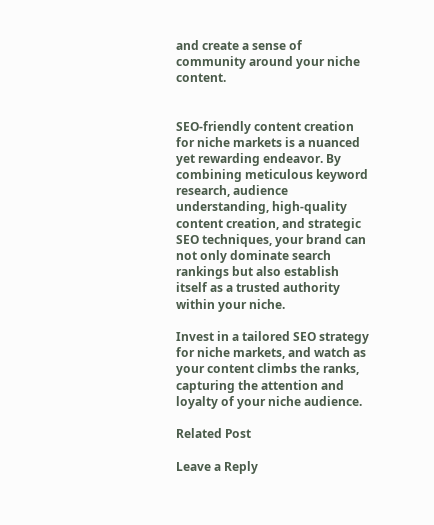and create a sense of community around your niche content.


SEO-friendly content creation for niche markets is a nuanced yet rewarding endeavor. By combining meticulous keyword research, audience understanding, high-quality content creation, and strategic SEO techniques, your brand can not only dominate search rankings but also establish itself as a trusted authority within your niche.

Invest in a tailored SEO strategy for niche markets, and watch as your content climbs the ranks, capturing the attention and loyalty of your niche audience.

Related Post

Leave a Reply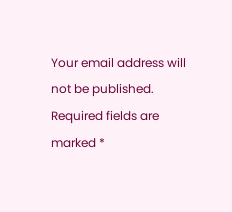Your email address will not be published. Required fields are marked *